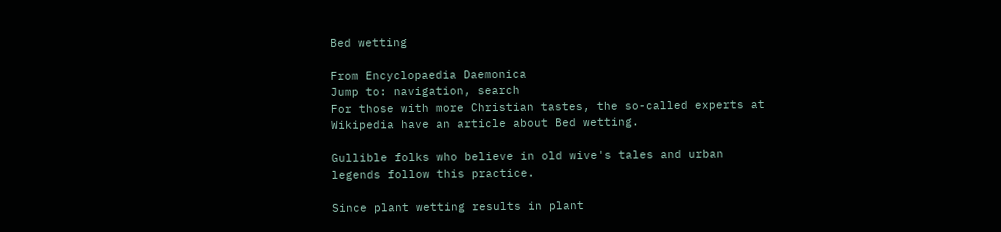Bed wetting

From Encyclopaedia Daemonica
Jump to: navigation, search
For those with more Christian tastes, the so-called experts at Wikipedia have an article about Bed wetting.

Gullible folks who believe in old wive's tales and urban legends follow this practice.

Since plant wetting results in plant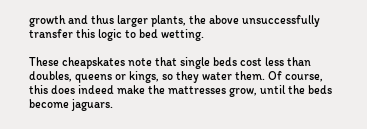growth and thus larger plants, the above unsuccessfully transfer this logic to bed wetting.

These cheapskates note that single beds cost less than doubles, queens or kings, so they water them. Of course, this does indeed make the mattresses grow, until the beds become jaguars.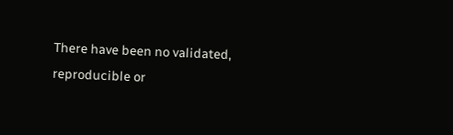There have been no validated, reproducible or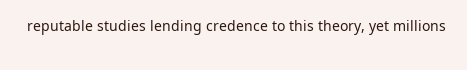reputable studies lending credence to this theory, yet millions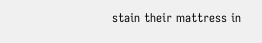stain their mattress in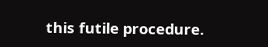this futile procedure.